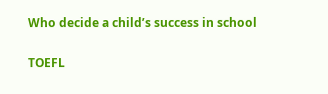Who decide a child’s success in school

TOEFL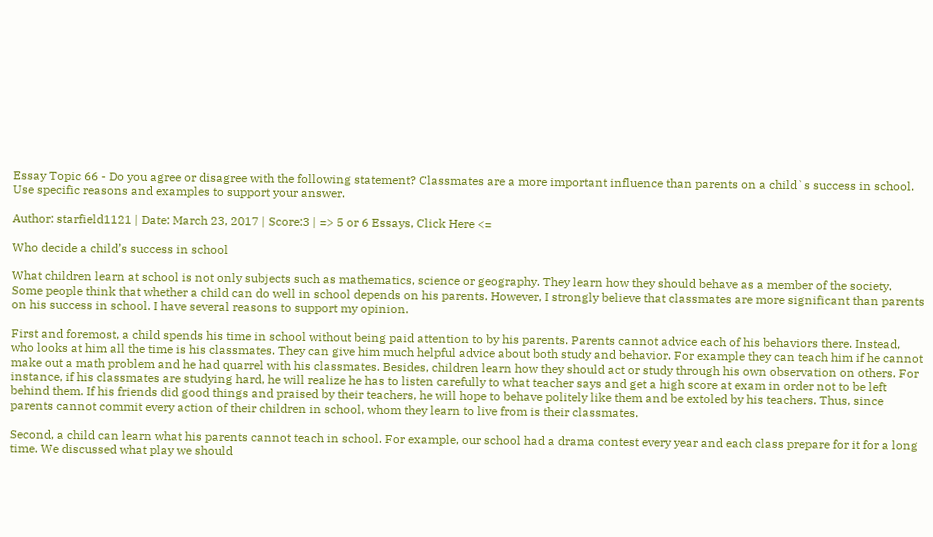Essay Topic 66 - Do you agree or disagree with the following statement? Classmates are a more important influence than parents on a child`s success in school. Use specific reasons and examples to support your answer.

Author: starfield1121 | Date: March 23, 2017 | Score:3 | => 5 or 6 Essays, Click Here <=

Who decide a child’s success in school

What children learn at school is not only subjects such as mathematics, science or geography. They learn how they should behave as a member of the society. Some people think that whether a child can do well in school depends on his parents. However, I strongly believe that classmates are more significant than parents on his success in school. I have several reasons to support my opinion.

First and foremost, a child spends his time in school without being paid attention to by his parents. Parents cannot advice each of his behaviors there. Instead, who looks at him all the time is his classmates. They can give him much helpful advice about both study and behavior. For example they can teach him if he cannot make out a math problem and he had quarrel with his classmates. Besides, children learn how they should act or study through his own observation on others. For instance, if his classmates are studying hard, he will realize he has to listen carefully to what teacher says and get a high score at exam in order not to be left behind them. If his friends did good things and praised by their teachers, he will hope to behave politely like them and be extoled by his teachers. Thus, since parents cannot commit every action of their children in school, whom they learn to live from is their classmates.

Second, a child can learn what his parents cannot teach in school. For example, our school had a drama contest every year and each class prepare for it for a long time. We discussed what play we should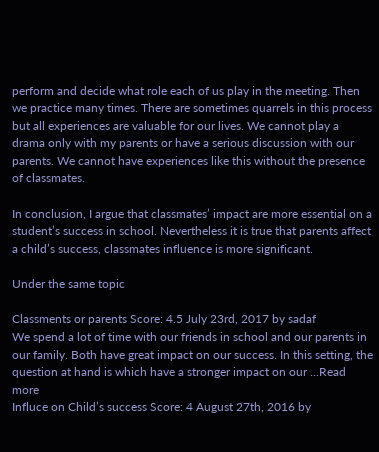perform and decide what role each of us play in the meeting. Then we practice many times. There are sometimes quarrels in this process but all experiences are valuable for our lives. We cannot play a drama only with my parents or have a serious discussion with our parents. We cannot have experiences like this without the presence of classmates.

In conclusion, I argue that classmates’ impact are more essential on a student’s success in school. Nevertheless it is true that parents affect a child’s success, classmates influence is more significant.

Under the same topic

Classments or parents Score: 4.5 July 23rd, 2017 by sadaf
We spend a lot of time with our friends in school and our parents in our family. Both have great impact on our success. In this setting, the question at hand is which have a stronger impact on our ...Read more
Influce on Child’s success Score: 4 August 27th, 2016 by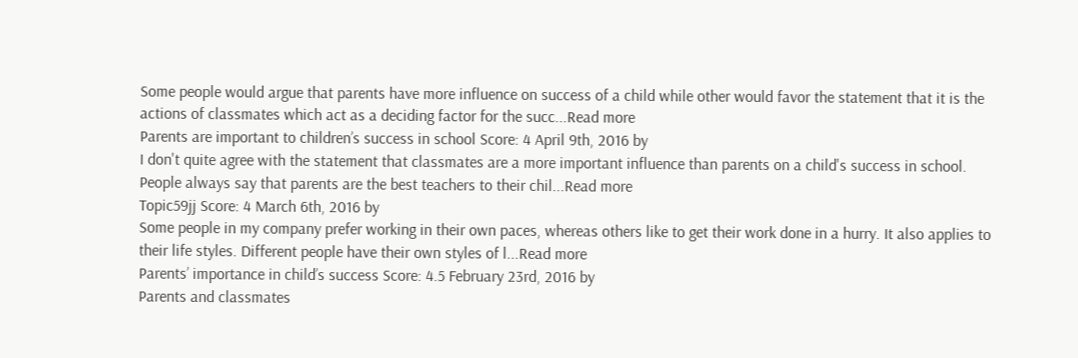Some people would argue that parents have more influence on success of a child while other would favor the statement that it is the actions of classmates which act as a deciding factor for the succ...Read more
Parents are important to children’s success in school Score: 4 April 9th, 2016 by
I don't quite agree with the statement that classmates are a more important influence than parents on a child's success in school. People always say that parents are the best teachers to their chil...Read more
Topic59jj Score: 4 March 6th, 2016 by
Some people in my company prefer working in their own paces, whereas others like to get their work done in a hurry. It also applies to their life styles. Different people have their own styles of l...Read more
Parents’ importance in child’s success Score: 4.5 February 23rd, 2016 by
Parents and classmates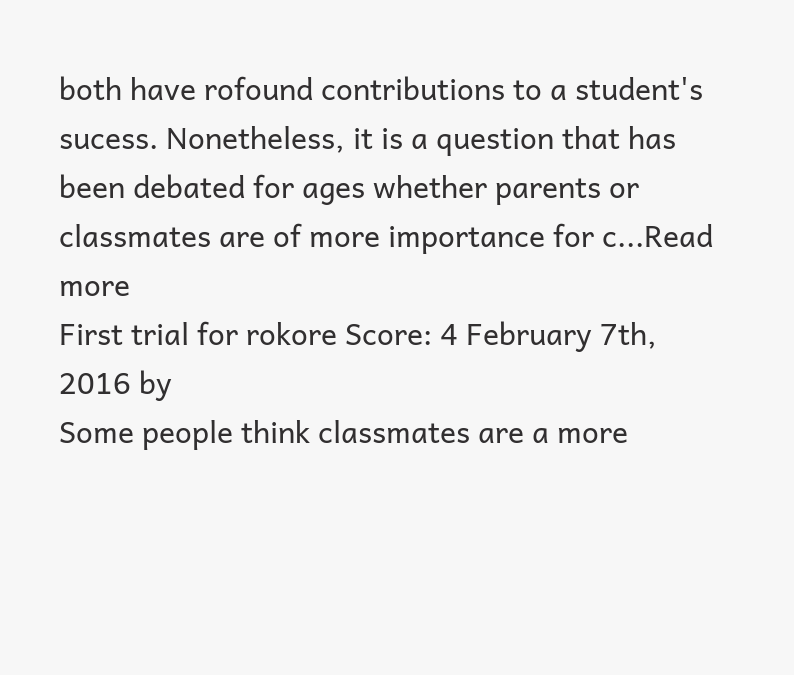both have rofound contributions to a student's sucess. Nonetheless, it is a question that has been debated for ages whether parents or classmates are of more importance for c...Read more
First trial for rokore Score: 4 February 7th, 2016 by
Some people think classmates are a more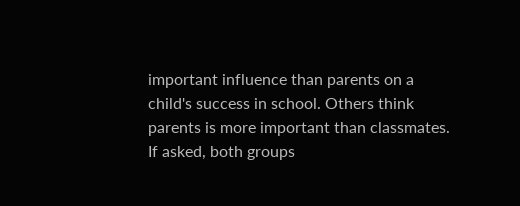important influence than parents on a child's success in school. Others think parents is more important than classmates. If asked, both groups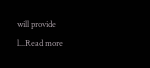will provide l...Read more